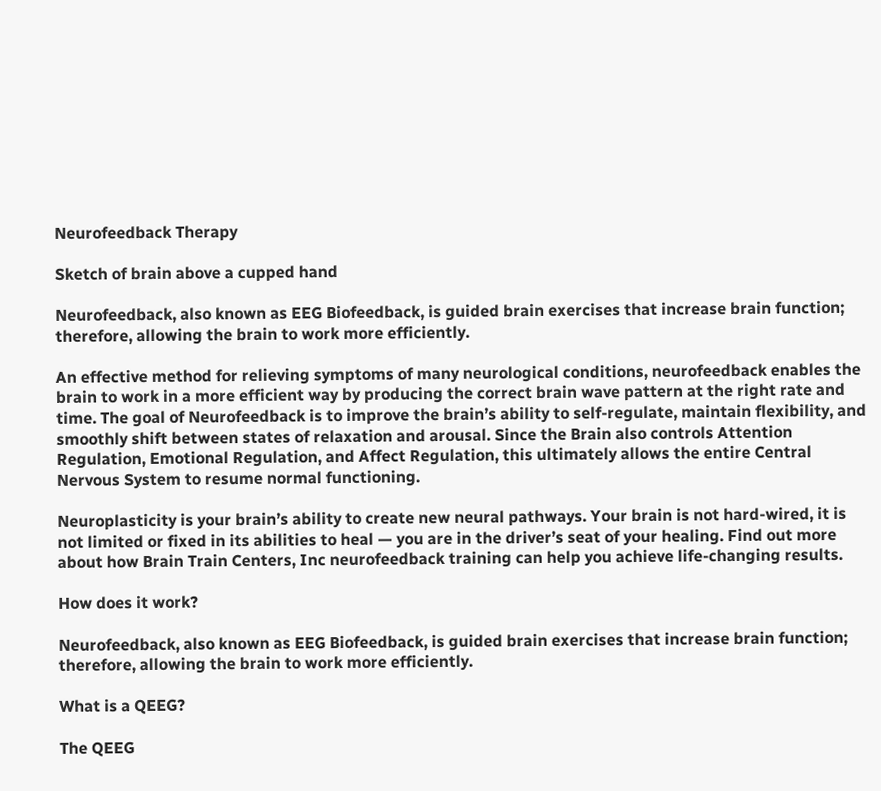Neurofeedback Therapy

Sketch of brain above a cupped hand

Neurofeedback, also known as EEG Biofeedback, is guided brain exercises that increase brain function; therefore, allowing the brain to work more efficiently.

An effective method for relieving symptoms of many neurological conditions, neurofeedback enables the brain to work in a more efficient way by producing the correct brain wave pattern at the right rate and time. The goal of Neurofeedback is to improve the brain’s ability to self-regulate, maintain flexibility, and smoothly shift between states of relaxation and arousal. Since the Brain also controls Attention Regulation, Emotional Regulation, and Affect Regulation, this ultimately allows the entire Central Nervous System to resume normal functioning.

Neuroplasticity is your brain’s ability to create new neural pathways. Your brain is not hard-wired, it is not limited or fixed in its abilities to heal — you are in the driver’s seat of your healing. Find out more about how Brain Train Centers, Inc neurofeedback training can help you achieve life-changing results.

How does it work?

Neurofeedback, also known as EEG Biofeedback, is guided brain exercises that increase brain function; therefore, allowing the brain to work more efficiently.

What is a QEEG?

The QEEG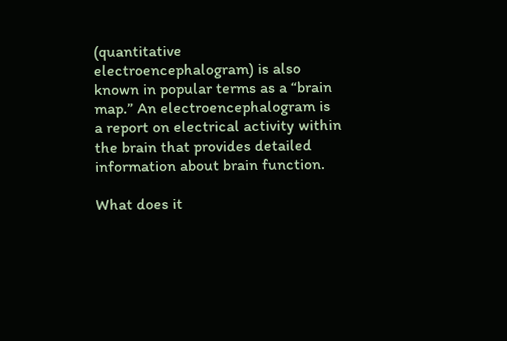(quantitative electroencephalogram) is also known in popular terms as a “brain map.” An electroencephalogram is a report on electrical activity within the brain that provides detailed information about brain function.

What does it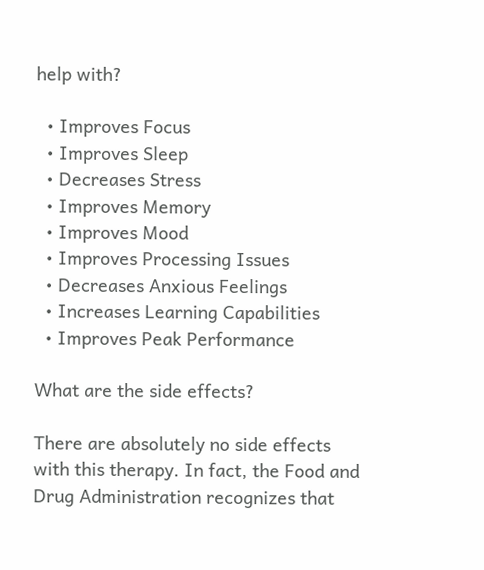help with?

  • Improves Focus
  • Improves Sleep
  • Decreases Stress
  • Improves Memory
  • Improves Mood
  • Improves Processing Issues
  • Decreases Anxious Feelings
  • Increases Learning Capabilities
  • Improves Peak Performance

What are the side effects?

There are absolutely no side effects with this therapy. In fact, the Food and Drug Administration recognizes that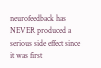neurofeedback has NEVER produced a serious side effect since it was first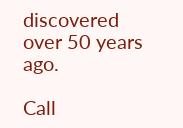discovered over 50 years ago.

Call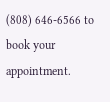(808) 646-6566 to book your appointment.